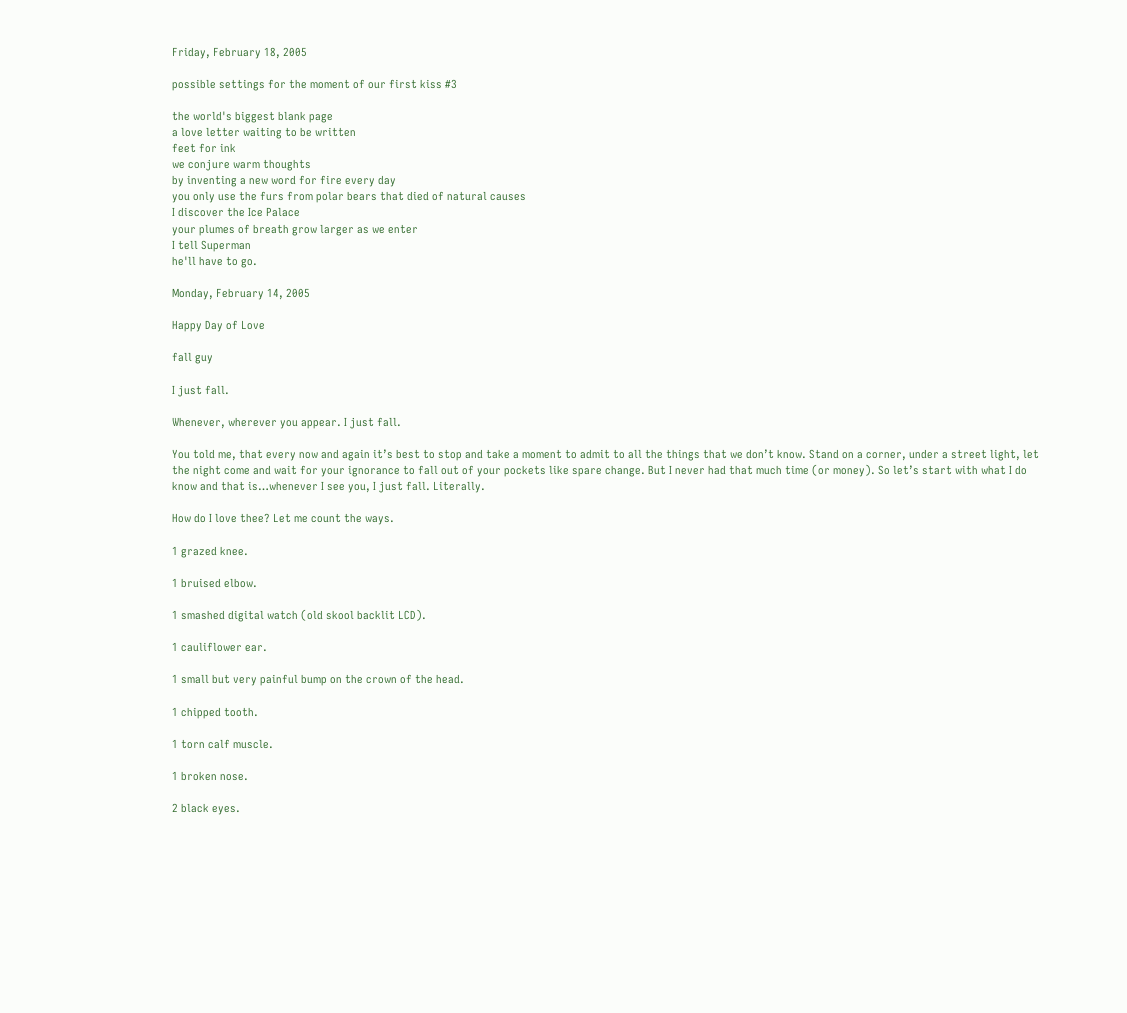Friday, February 18, 2005

possible settings for the moment of our first kiss #3

the world's biggest blank page
a love letter waiting to be written
feet for ink
we conjure warm thoughts
by inventing a new word for fire every day
you only use the furs from polar bears that died of natural causes
I discover the Ice Palace
your plumes of breath grow larger as we enter
I tell Superman
he'll have to go.

Monday, February 14, 2005

Happy Day of Love

fall guy

I just fall.

Whenever, wherever you appear. I just fall.

You told me, that every now and again it’s best to stop and take a moment to admit to all the things that we don’t know. Stand on a corner, under a street light, let the night come and wait for your ignorance to fall out of your pockets like spare change. But I never had that much time (or money). So let’s start with what I do know and that is…whenever I see you, I just fall. Literally.

How do I love thee? Let me count the ways.

1 grazed knee.

1 bruised elbow.

1 smashed digital watch (old skool backlit LCD).

1 cauliflower ear.

1 small but very painful bump on the crown of the head.

1 chipped tooth.

1 torn calf muscle.

1 broken nose.

2 black eyes.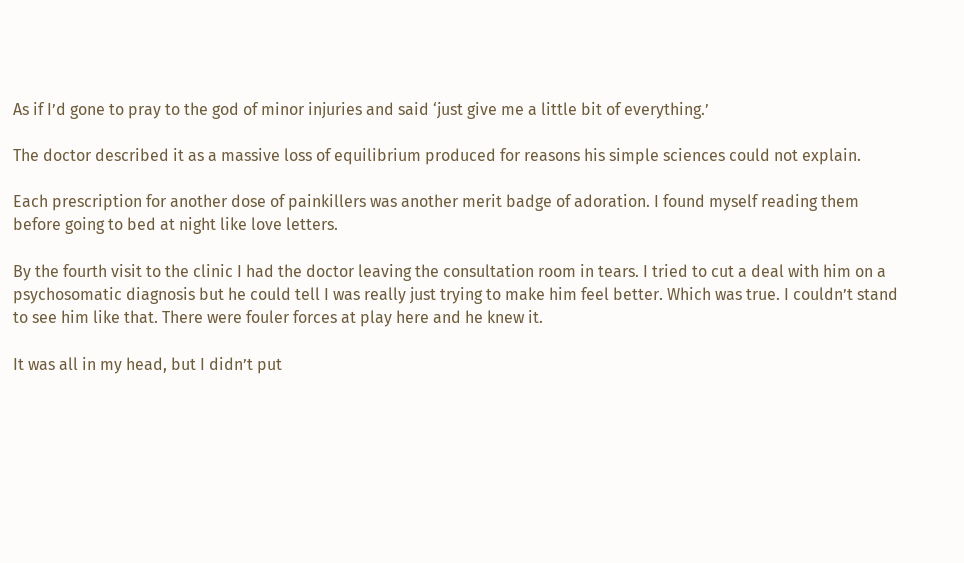As if I’d gone to pray to the god of minor injuries and said ‘just give me a little bit of everything.’

The doctor described it as a massive loss of equilibrium produced for reasons his simple sciences could not explain.

Each prescription for another dose of painkillers was another merit badge of adoration. I found myself reading them before going to bed at night like love letters.

By the fourth visit to the clinic I had the doctor leaving the consultation room in tears. I tried to cut a deal with him on a psychosomatic diagnosis but he could tell I was really just trying to make him feel better. Which was true. I couldn’t stand to see him like that. There were fouler forces at play here and he knew it.

It was all in my head, but I didn’t put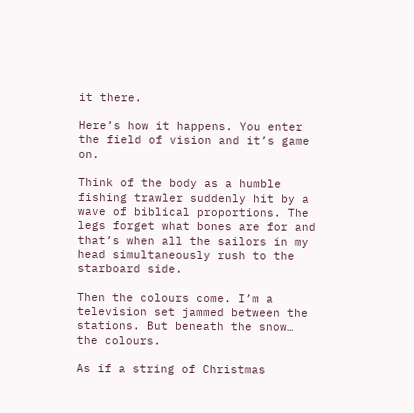it there.

Here’s how it happens. You enter the field of vision and it’s game on.

Think of the body as a humble fishing trawler suddenly hit by a wave of biblical proportions. The legs forget what bones are for and that’s when all the sailors in my head simultaneously rush to the starboard side.

Then the colours come. I’m a television set jammed between the stations. But beneath the snow… the colours.

As if a string of Christmas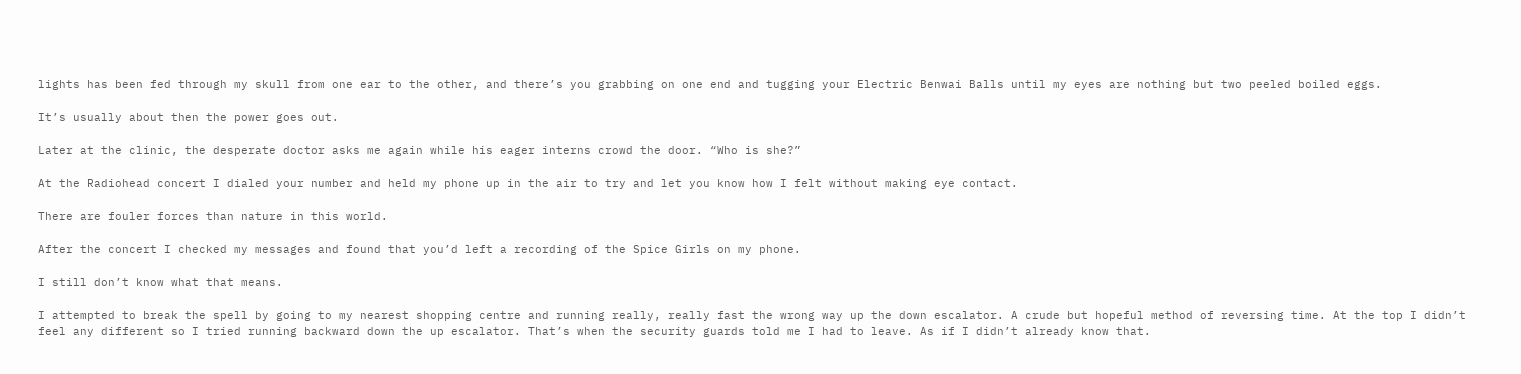lights has been fed through my skull from one ear to the other, and there’s you grabbing on one end and tugging your Electric Benwai Balls until my eyes are nothing but two peeled boiled eggs.

It’s usually about then the power goes out.

Later at the clinic, the desperate doctor asks me again while his eager interns crowd the door. “Who is she?”

At the Radiohead concert I dialed your number and held my phone up in the air to try and let you know how I felt without making eye contact.

There are fouler forces than nature in this world.

After the concert I checked my messages and found that you’d left a recording of the Spice Girls on my phone.

I still don’t know what that means.

I attempted to break the spell by going to my nearest shopping centre and running really, really fast the wrong way up the down escalator. A crude but hopeful method of reversing time. At the top I didn’t feel any different so I tried running backward down the up escalator. That’s when the security guards told me I had to leave. As if I didn’t already know that.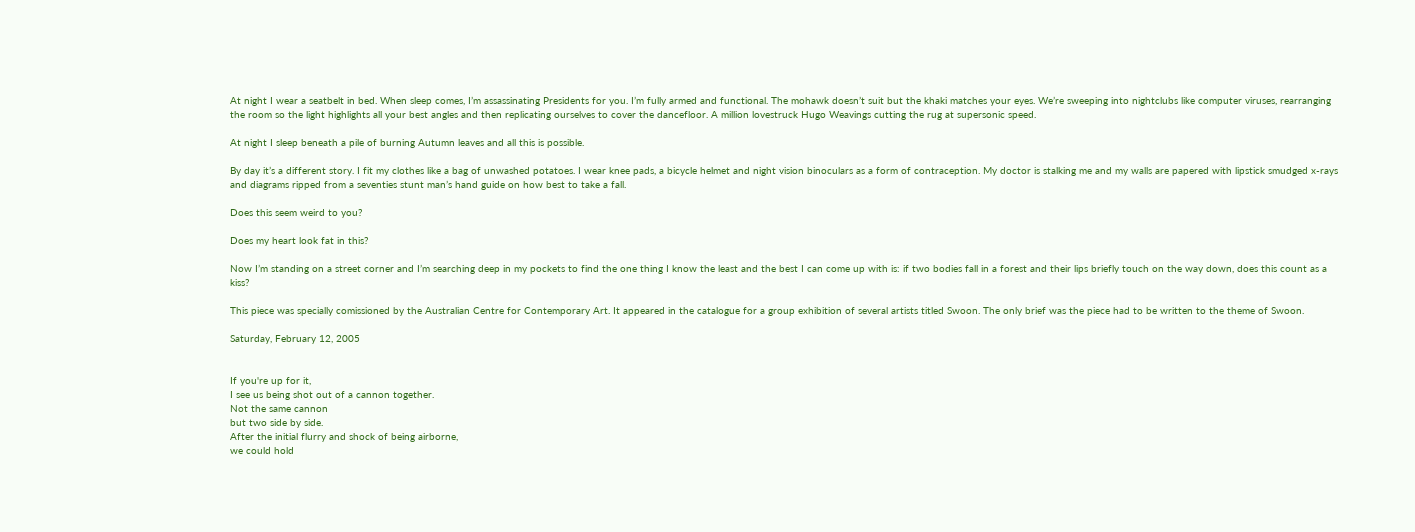At night I wear a seatbelt in bed. When sleep comes, I’m assassinating Presidents for you. I’m fully armed and functional. The mohawk doesn’t suit but the khaki matches your eyes. We’re sweeping into nightclubs like computer viruses, rearranging the room so the light highlights all your best angles and then replicating ourselves to cover the dancefloor. A million lovestruck Hugo Weavings cutting the rug at supersonic speed.

At night I sleep beneath a pile of burning Autumn leaves and all this is possible.

By day it’s a different story. I fit my clothes like a bag of unwashed potatoes. I wear knee pads, a bicycle helmet and night vision binoculars as a form of contraception. My doctor is stalking me and my walls are papered with lipstick smudged x-rays and diagrams ripped from a seventies stunt man’s hand guide on how best to take a fall.

Does this seem weird to you?

Does my heart look fat in this?

Now I’m standing on a street corner and I’m searching deep in my pockets to find the one thing I know the least and the best I can come up with is: if two bodies fall in a forest and their lips briefly touch on the way down, does this count as a kiss?

This piece was specially comissioned by the Australian Centre for Contemporary Art. It appeared in the catalogue for a group exhibition of several artists titled Swoon. The only brief was the piece had to be written to the theme of Swoon.

Saturday, February 12, 2005


If you're up for it,
I see us being shot out of a cannon together.
Not the same cannon
but two side by side.
After the initial flurry and shock of being airborne,
we could hold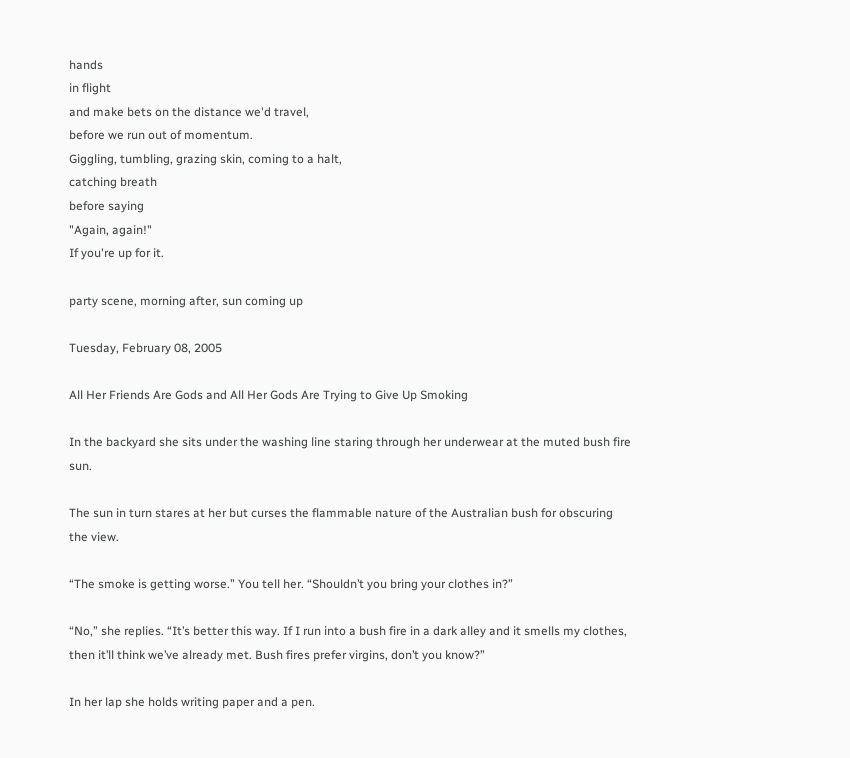hands
in flight
and make bets on the distance we'd travel,
before we run out of momentum.
Giggling, tumbling, grazing skin, coming to a halt,
catching breath
before saying
"Again, again!"
If you're up for it.

party scene, morning after, sun coming up

Tuesday, February 08, 2005

All Her Friends Are Gods and All Her Gods Are Trying to Give Up Smoking

In the backyard she sits under the washing line staring through her underwear at the muted bush fire sun.

The sun in turn stares at her but curses the flammable nature of the Australian bush for obscuring the view.

“The smoke is getting worse.” You tell her. “Shouldn’t you bring your clothes in?”

“No,” she replies. “It’s better this way. If I run into a bush fire in a dark alley and it smells my clothes, then it’ll think we’ve already met. Bush fires prefer virgins, don’t you know?”

In her lap she holds writing paper and a pen.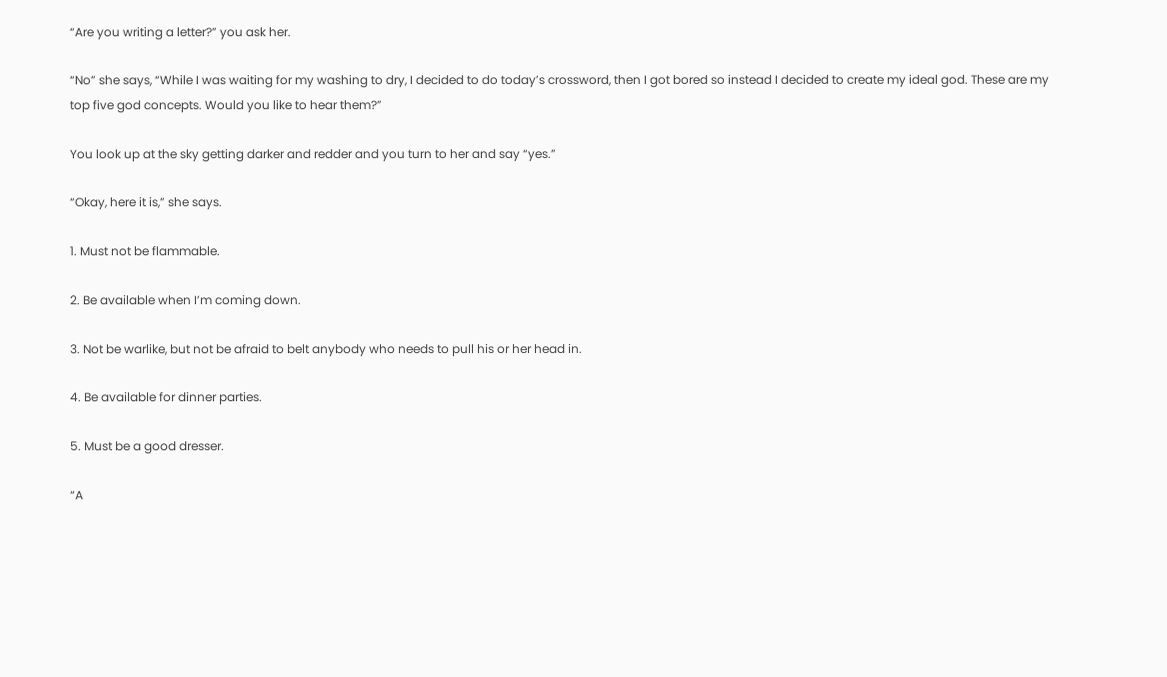“Are you writing a letter?” you ask her.

“No” she says, “While I was waiting for my washing to dry, I decided to do today’s crossword, then I got bored so instead I decided to create my ideal god. These are my top five god concepts. Would you like to hear them?”

You look up at the sky getting darker and redder and you turn to her and say “yes.”

“Okay, here it is,” she says.

1. Must not be flammable.

2. Be available when I’m coming down.

3. Not be warlike, but not be afraid to belt anybody who needs to pull his or her head in.

4. Be available for dinner parties.

5. Must be a good dresser.

“A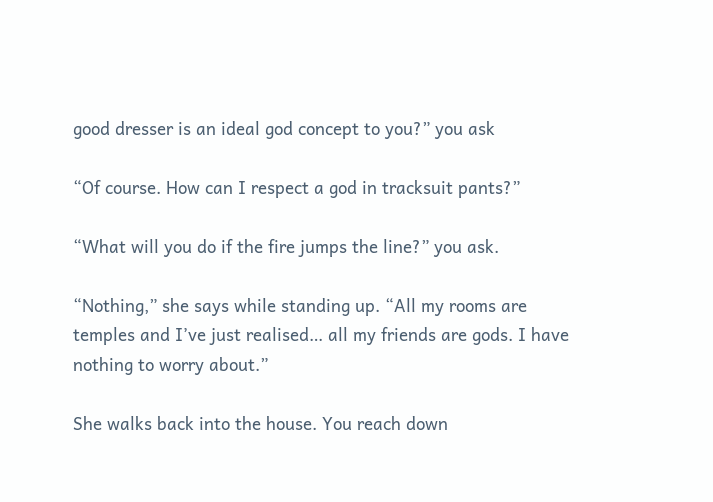good dresser is an ideal god concept to you?” you ask

“Of course. How can I respect a god in tracksuit pants?”

“What will you do if the fire jumps the line?” you ask.

“Nothing,” she says while standing up. “All my rooms are temples and I’ve just realised… all my friends are gods. I have nothing to worry about.”

She walks back into the house. You reach down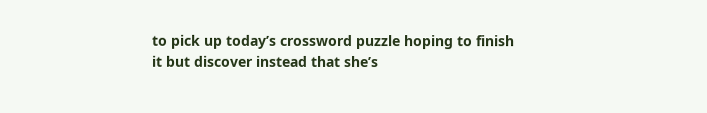to pick up today’s crossword puzzle hoping to finish it but discover instead that she’s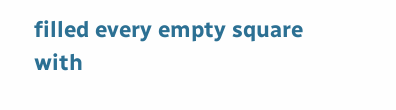filled every empty square with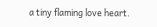a tiny flaming love heart.